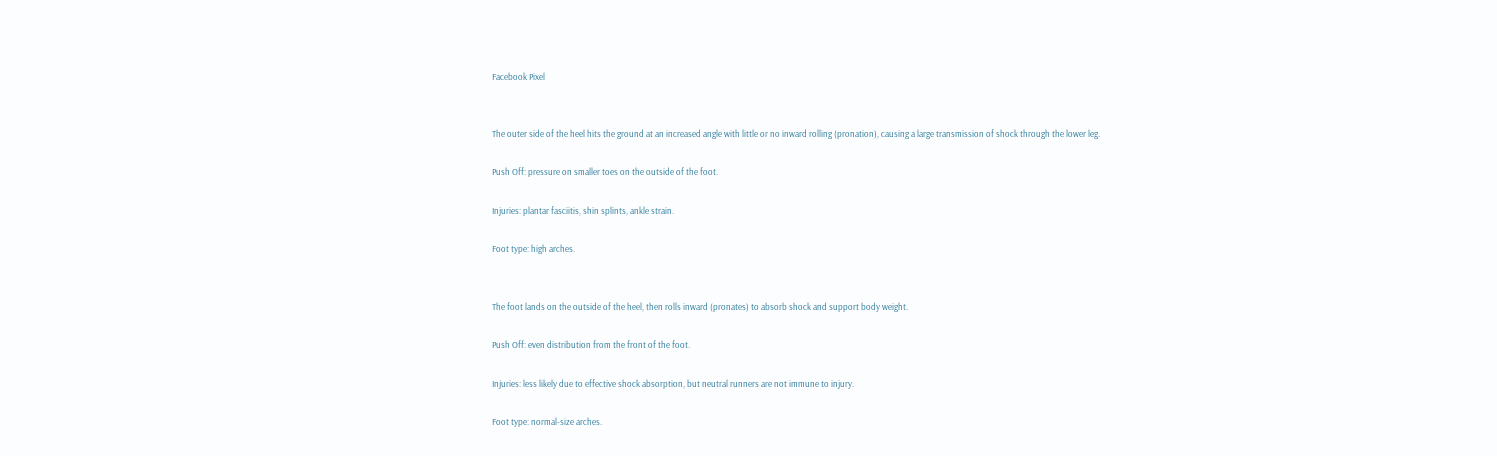Facebook Pixel


The outer side of the heel hits the ground at an increased angle with little or no inward rolling (pronation), causing a large transmission of shock through the lower leg.

Push Off: pressure on smaller toes on the outside of the foot.

Injuries: plantar fasciitis, shin splints, ankle strain.

Foot type: high arches.


The foot lands on the outside of the heel, then rolls inward (pronates) to absorb shock and support body weight.

Push Off: even distribution from the front of the foot.

Injuries: less likely due to effective shock absorption, but neutral runners are not immune to injury.

Foot type: normal-size arches.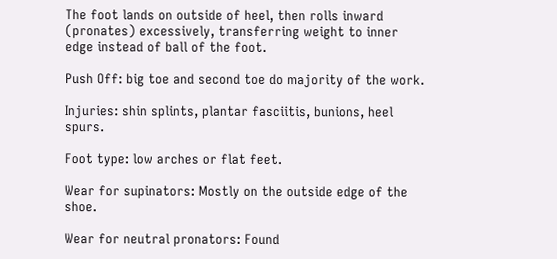The foot lands on outside of heel, then rolls inward (pronates) excessively, transferring weight to inner edge instead of ball of the foot.

Push Off: big toe and second toe do majority of the work.

Injuries: shin splints, plantar fasciitis, bunions, heel spurs.

Foot type: low arches or flat feet.

Wear for supinators: Mostly on the outside edge of the shoe.

Wear for neutral pronators: Found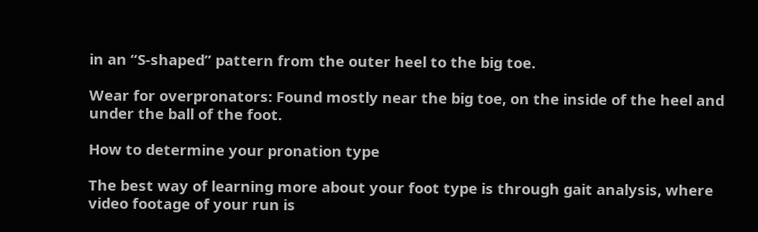in an “S-shaped” pattern from the outer heel to the big toe.

Wear for overpronators: Found mostly near the big toe, on the inside of the heel and under the ball of the foot.

How to determine your pronation type

The best way of learning more about your foot type is through gait analysis, where video footage of your run is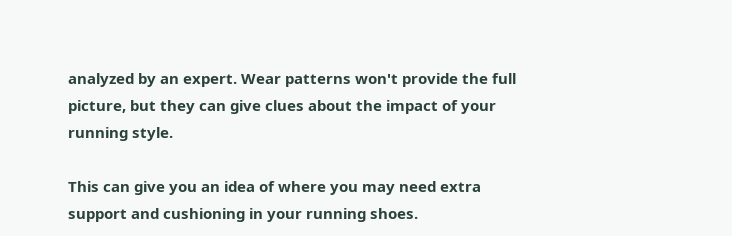analyzed by an expert. Wear patterns won't provide the full picture, but they can give clues about the impact of your running style.

This can give you an idea of where you may need extra support and cushioning in your running shoes.